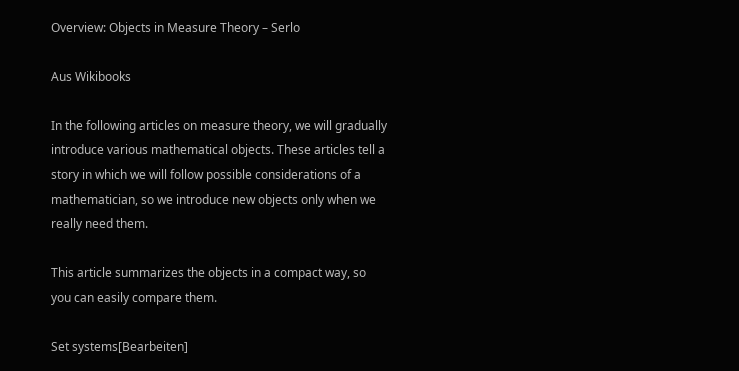Overview: Objects in Measure Theory – Serlo

Aus Wikibooks

In the following articles on measure theory, we will gradually introduce various mathematical objects. These articles tell a story in which we will follow possible considerations of a mathematician, so we introduce new objects only when we really need them.

This article summarizes the objects in a compact way, so you can easily compare them.

Set systems[Bearbeiten]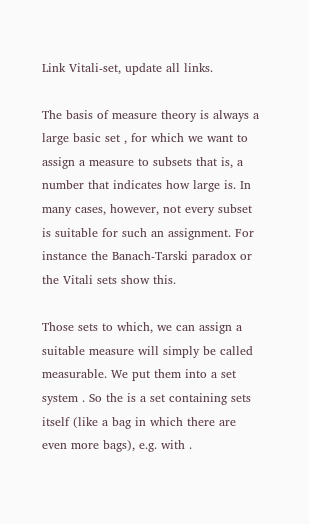Link Vitali-set, update all links.

The basis of measure theory is always a large basic set , for which we want to assign a measure to subsets that is, a number that indicates how large is. In many cases, however, not every subset is suitable for such an assignment. For instance the Banach-Tarski paradox or the Vitali sets show this.

Those sets to which, we can assign a suitable measure will simply be called measurable. We put them into a set system . So the is a set containing sets itself (like a bag in which there are even more bags), e.g. with .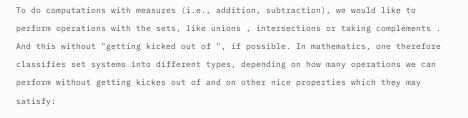To do computations with measures (i.e., addition, subtraction), we would like to perform operations with the sets, like unions , intersections or taking complements . And this without "getting kicked out of ", if possible. In mathematics, one therefore classifies set systems into different types, depending on how many operations we can perform without getting kickes out of and on other nice properties which they may satisfy: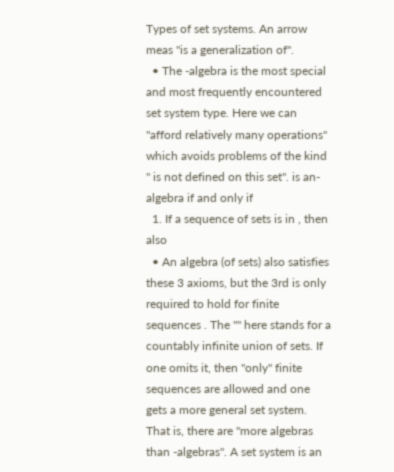Types of set systems. An arrow meas "is a generalization of".
  • The -algebra is the most special and most frequently encountered set system type. Here we can "afford relatively many operations" which avoids problems of the kind " is not defined on this set". is an-algebra if and only if
  1. If a sequence of sets is in , then also
  • An algebra (of sets) also satisfies these 3 axioms, but the 3rd is only required to hold for finite sequences . The "" here stands for a countably infinite union of sets. If one omits it, then "only" finite sequences are allowed and one gets a more general set system. That is, there are "more algebras than -algebras". A set system is an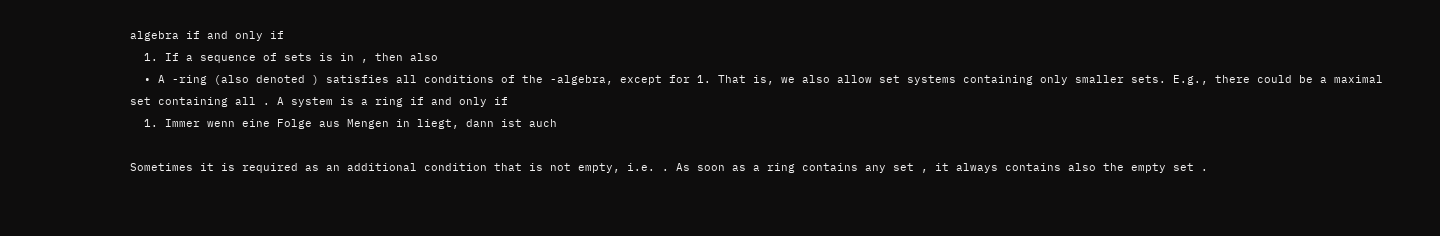algebra if and only if
  1. If a sequence of sets is in , then also
  • A -ring (also denoted ) satisfies all conditions of the -algebra, except for 1. That is, we also allow set systems containing only smaller sets. E.g., there could be a maximal set containing all . A system is a ring if and only if
  1. Immer wenn eine Folge aus Mengen in liegt, dann ist auch

Sometimes it is required as an additional condition that is not empty, i.e. . As soon as a ring contains any set , it always contains also the empty set .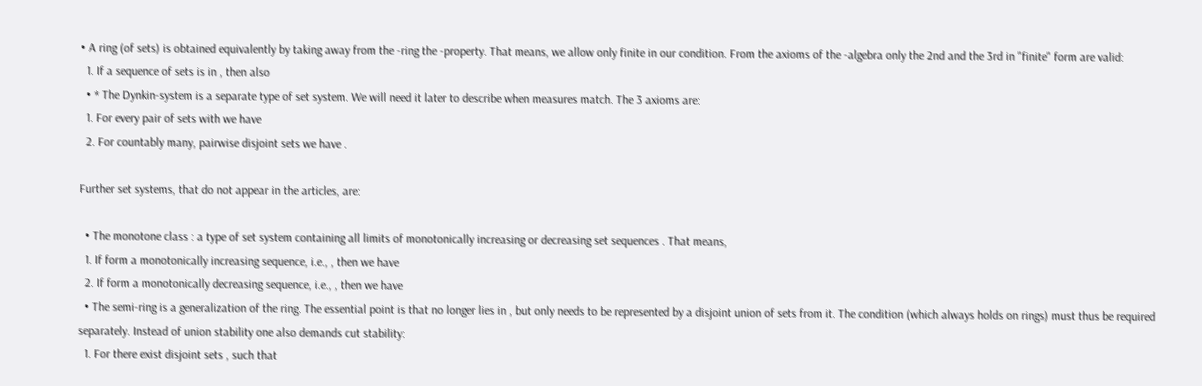• A ring (of sets) is obtained equivalently by taking away from the -ring the -property. That means, we allow only finite in our condition. From the axioms of the -algebra only the 2nd and the 3rd in "finite" form are valid:
  1. If a sequence of sets is in , then also
  • * The Dynkin-system is a separate type of set system. We will need it later to describe when measures match. The 3 axioms are:
  1. For every pair of sets with we have
  2. For countably many, pairwise disjoint sets we have .

Further set systems, that do not appear in the articles, are:

  • The monotone class : a type of set system containing all limits of monotonically increasing or decreasing set sequences . That means,
  1. If form a monotonically increasing sequence, i.e., , then we have
  2. If form a monotonically decreasing sequence, i.e., , then we have
  • The semi-ring is a generalization of the ring. The essential point is that no longer lies in , but only needs to be represented by a disjoint union of sets from it. The condition (which always holds on rings) must thus be required separately. Instead of union stability one also demands cut stability:
  1. For there exist disjoint sets , such that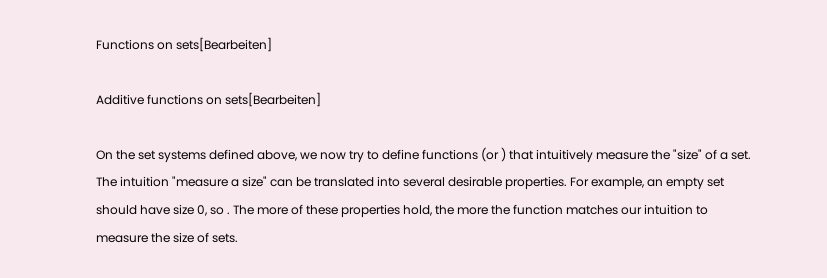Functions on sets[Bearbeiten]

Additive functions on sets[Bearbeiten]

On the set systems defined above, we now try to define functions (or ) that intuitively measure the "size" of a set. The intuition "measure a size" can be translated into several desirable properties. For example, an empty set should have size 0, so . The more of these properties hold, the more the function matches our intuition to measure the size of sets.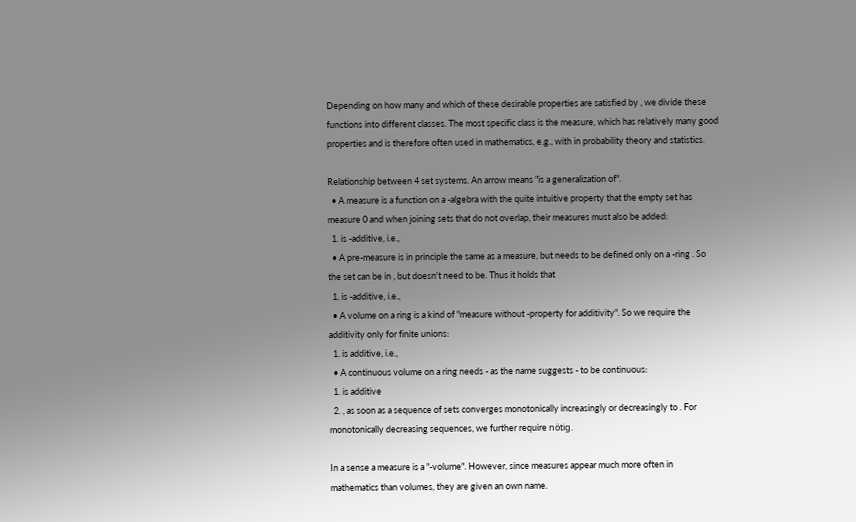Depending on how many and which of these desirable properties are satisfied by , we divide these functions into different classes. The most specific class is the measure, which has relatively many good properties and is therefore often used in mathematics, e.g., with in probability theory and statistics.

Relationship between 4 set systems. An arrow means "is a generalization of".
  • A measure is a function on a -algebra with the quite intuitive property that the empty set has measure 0 and when joining sets that do not overlap, their measures must also be added:
  1. is -additive, i.e.,
  • A pre-measure is in principle the same as a measure, but needs to be defined only on a -ring . So the set can be in , but doesn't need to be. Thus it holds that
  1. is -additive, i.e.,
  • A volume on a ring is a kind of "measure without -property for additivity". So we require the additivity only for finite unions:
  1. is additive, i.e.,
  • A continuous volume on a ring needs - as the name suggests - to be continuous:
  1. is additive
  2. , as soon as a sequence of sets converges monotonically increasingly or decreasingly to . For monotonically decreasing sequences, we further require nötig.

In a sense a measure is a "-volume". However, since measures appear much more often in mathematics than volumes, they are given an own name.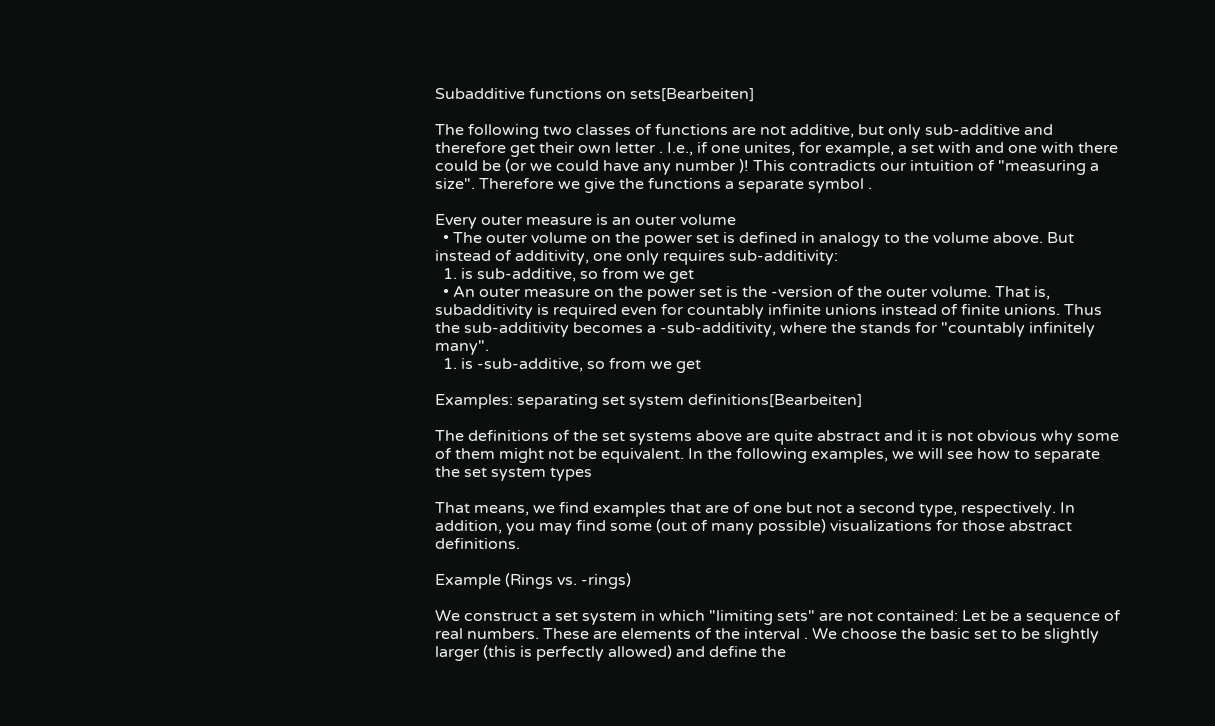Subadditive functions on sets[Bearbeiten]

The following two classes of functions are not additive, but only sub-additive and therefore get their own letter . I.e., if one unites, for example, a set with and one with there could be (or we could have any number )! This contradicts our intuition of "measuring a size". Therefore we give the functions a separate symbol .

Every outer measure is an outer volume
  • The outer volume on the power set is defined in analogy to the volume above. But instead of additivity, one only requires sub-additivity:
  1. is sub-additive, so from we get
  • An outer measure on the power set is the -version of the outer volume. That is, subadditivity is required even for countably infinite unions instead of finite unions. Thus the sub-additivity becomes a -sub-additivity, where the stands for "countably infinitely many".
  1. is -sub-additive, so from we get

Examples: separating set system definitions[Bearbeiten]

The definitions of the set systems above are quite abstract and it is not obvious why some of them might not be equivalent. In the following examples, we will see how to separate the set system types

That means, we find examples that are of one but not a second type, respectively. In addition, you may find some (out of many possible) visualizations for those abstract definitions.

Example (Rings vs. -rings)

We construct a set system in which "limiting sets" are not contained: Let be a sequence of real numbers. These are elements of the interval . We choose the basic set to be slightly larger (this is perfectly allowed) and define the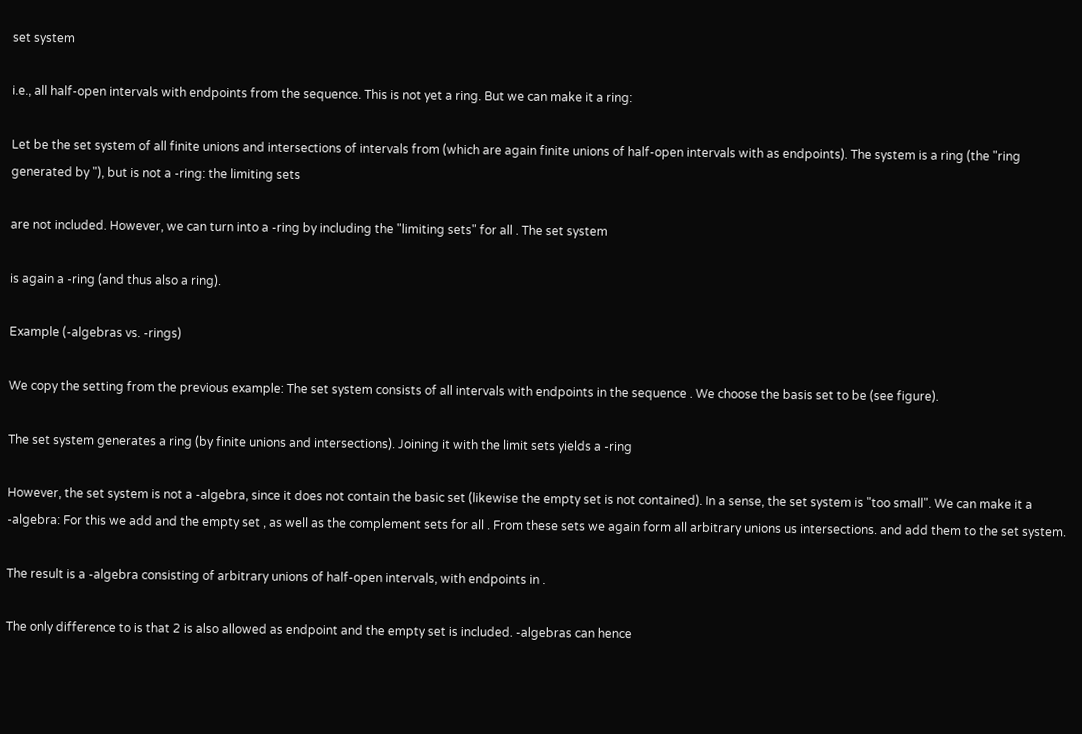set system

i.e., all half-open intervals with endpoints from the sequence. This is not yet a ring. But we can make it a ring:

Let be the set system of all finite unions and intersections of intervals from (which are again finite unions of half-open intervals with as endpoints). The system is a ring (the "ring generated by "), but is not a -ring: the limiting sets

are not included. However, we can turn into a -ring by including the "limiting sets" for all . The set system

is again a -ring (and thus also a ring).

Example (-algebras vs. -rings)

We copy the setting from the previous example: The set system consists of all intervals with endpoints in the sequence . We choose the basis set to be (see figure).

The set system generates a ring (by finite unions and intersections). Joining it with the limit sets yields a -ring

However, the set system is not a -algebra, since it does not contain the basic set (likewise the empty set is not contained). In a sense, the set system is "too small". We can make it a -algebra: For this we add and the empty set , as well as the complement sets for all . From these sets we again form all arbitrary unions us intersections. and add them to the set system.

The result is a -algebra consisting of arbitrary unions of half-open intervals, with endpoints in .

The only difference to is that 2 is also allowed as endpoint and the empty set is included. -algebras can hence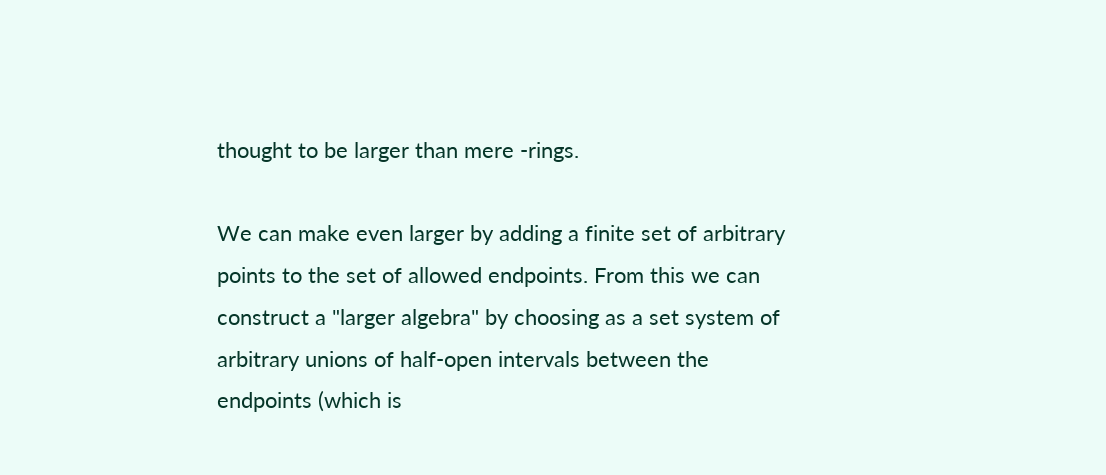thought to be larger than mere -rings.

We can make even larger by adding a finite set of arbitrary points to the set of allowed endpoints. From this we can construct a "larger algebra" by choosing as a set system of arbitrary unions of half-open intervals between the endpoints (which is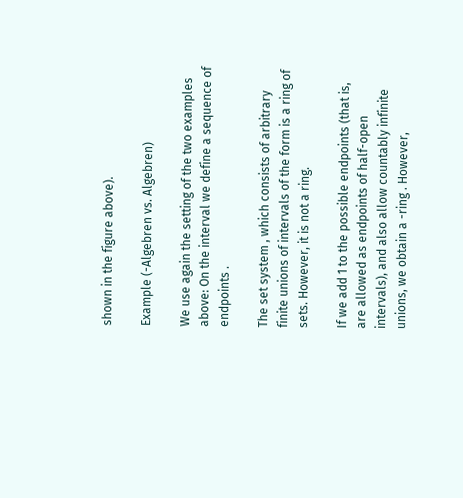shown in the figure above).

Example (-Algebren vs. Algebren)

We use again the setting of the two examples above: On the interval we define a sequence of endpoints .

The set system , which consists of arbitrary finite unions of intervals of the form is a ring of sets. However, it is not a ring.

If we add 1 to the possible endpoints (that is, are allowed as endpoints of half-open intervals), and also allow countably infinite unions, we obtain a -ring . However,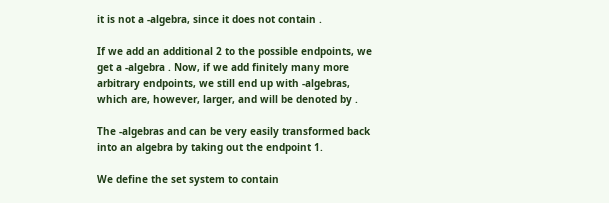it is not a -algebra, since it does not contain .

If we add an additional 2 to the possible endpoints, we get a -algebra . Now, if we add finitely many more arbitrary endpoints, we still end up with -algebras, which are, however, larger, and will be denoted by .

The -algebras and can be very easily transformed back into an algebra by taking out the endpoint 1.

We define the set system to contain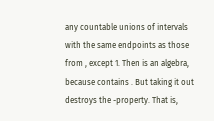any countable unions of intervals with the same endpoints as those from , except 1. Then is an algebra, because contains . But taking it out destroys the -property. That is,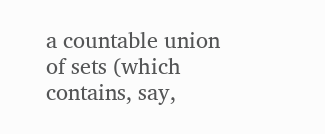a countable union of sets (which contains, say,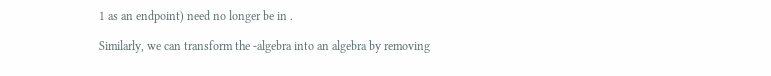1 as an endpoint) need no longer be in .

Similarly, we can transform the -algebra into an algebra by removing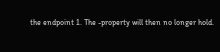the endpoint 1. The -property will then no longer hold.